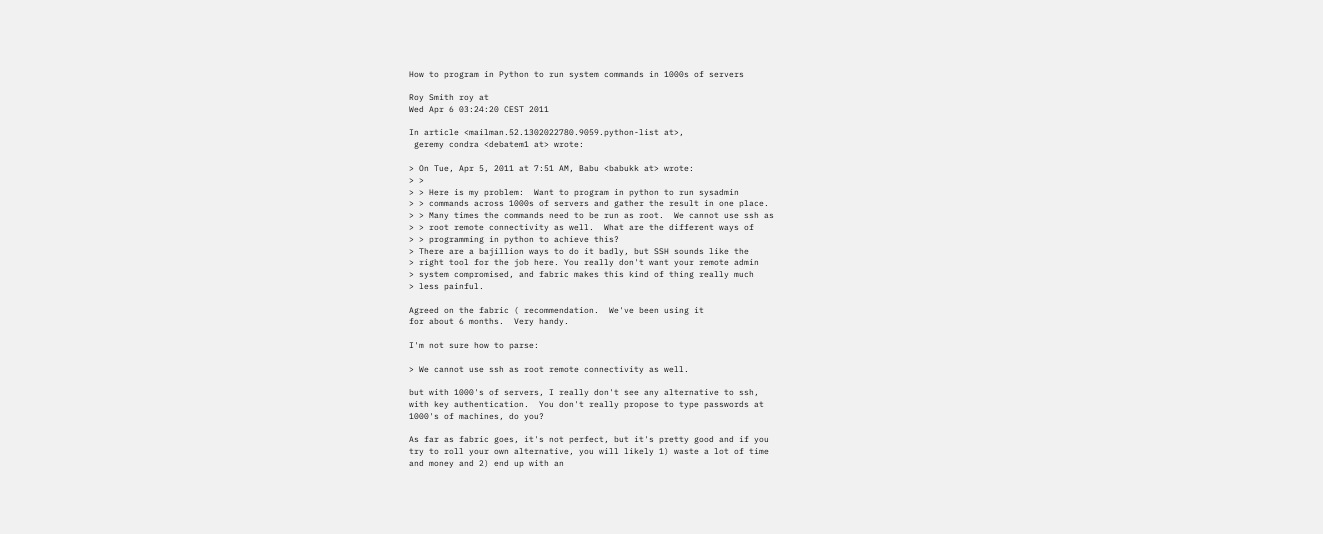How to program in Python to run system commands in 1000s of servers

Roy Smith roy at
Wed Apr 6 03:24:20 CEST 2011

In article <mailman.52.1302022780.9059.python-list at>,
 geremy condra <debatem1 at> wrote:

> On Tue, Apr 5, 2011 at 7:51 AM, Babu <babukk at> wrote:
> >
> > Here is my problem:  Want to program in python to run sysadmin
> > commands across 1000s of servers and gather the result in one place.
> > Many times the commands need to be run as root.  We cannot use ssh as
> > root remote connectivity as well.  What are the different ways of
> > programming in python to achieve this?
> There are a bajillion ways to do it badly, but SSH sounds like the
> right tool for the job here. You really don't want your remote admin
> system compromised, and fabric makes this kind of thing really much
> less painful.

Agreed on the fabric ( recommendation.  We've been using it
for about 6 months.  Very handy.

I'm not sure how to parse:

> We cannot use ssh as root remote connectivity as well.

but with 1000's of servers, I really don't see any alternative to ssh,
with key authentication.  You don't really propose to type passwords at
1000's of machines, do you?

As far as fabric goes, it's not perfect, but it's pretty good and if you
try to roll your own alternative, you will likely 1) waste a lot of time
and money and 2) end up with an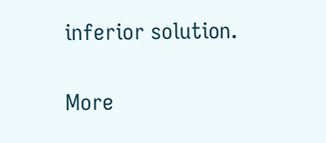inferior solution.

More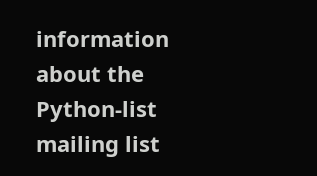information about the Python-list mailing list